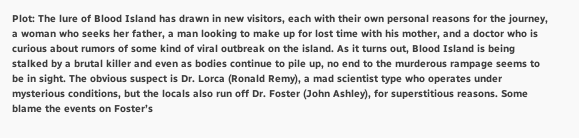Plot: The lure of Blood Island has drawn in new visitors, each with their own personal reasons for the journey, a woman who seeks her father, a man looking to make up for lost time with his mother, and a doctor who is curious about rumors of some kind of viral outbreak on the island. As it turns out, Blood Island is being stalked by a brutal killer and even as bodies continue to pile up, no end to the murderous rampage seems to be in sight. The obvious suspect is Dr. Lorca (Ronald Remy), a mad scientist type who operates under mysterious conditions, but the locals also run off Dr. Foster (John Ashley), for superstitious reasons. Some blame the events on Foster’s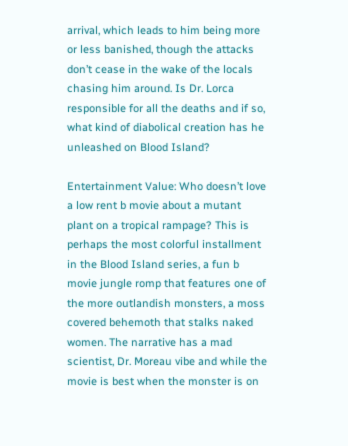arrival, which leads to him being more or less banished, though the attacks don’t cease in the wake of the locals chasing him around. Is Dr. Lorca responsible for all the deaths and if so, what kind of diabolical creation has he unleashed on Blood Island?

Entertainment Value: Who doesn’t love a low rent b movie about a mutant plant on a tropical rampage? This is perhaps the most colorful installment in the Blood Island series, a fun b movie jungle romp that features one of the more outlandish monsters, a moss covered behemoth that stalks naked women. The narrative has a mad scientist, Dr. Moreau vibe and while the movie is best when the monster is on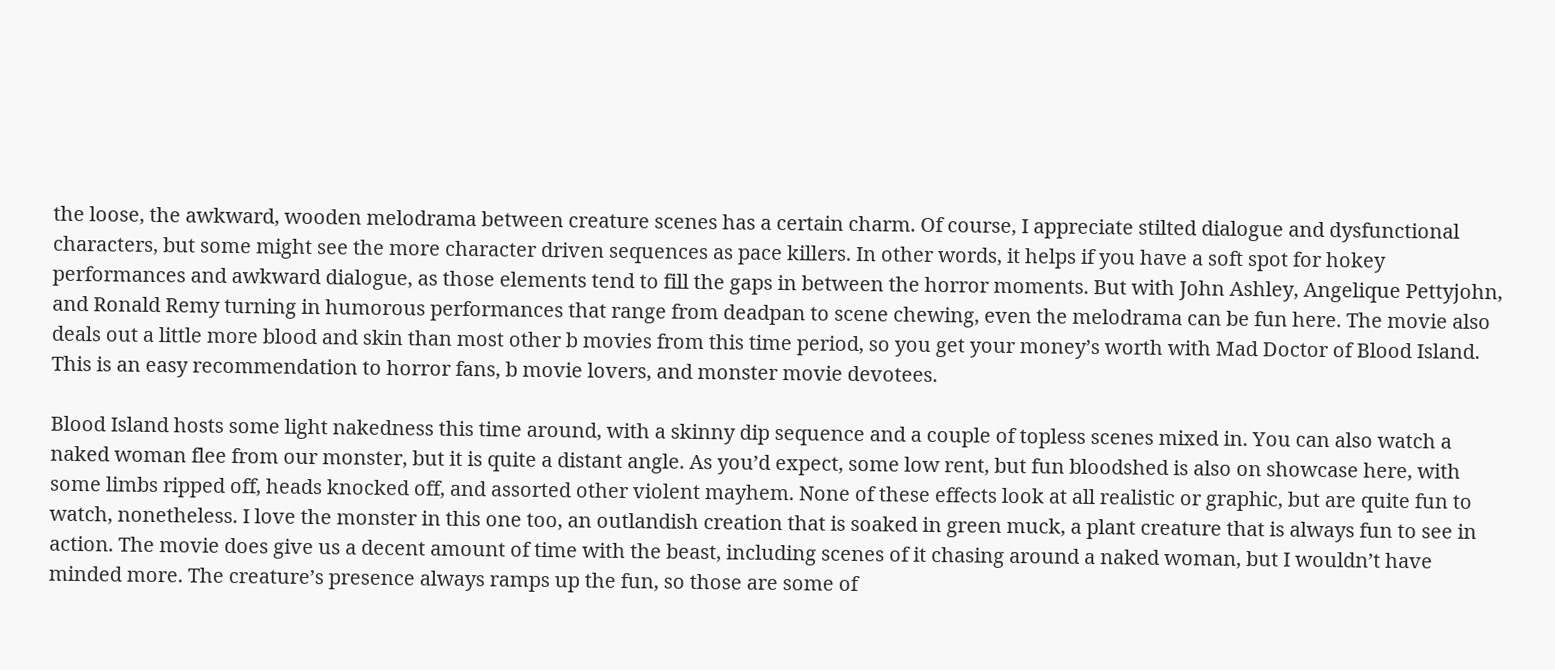the loose, the awkward, wooden melodrama between creature scenes has a certain charm. Of course, I appreciate stilted dialogue and dysfunctional characters, but some might see the more character driven sequences as pace killers. In other words, it helps if you have a soft spot for hokey performances and awkward dialogue, as those elements tend to fill the gaps in between the horror moments. But with John Ashley, Angelique Pettyjohn, and Ronald Remy turning in humorous performances that range from deadpan to scene chewing, even the melodrama can be fun here. The movie also deals out a little more blood and skin than most other b movies from this time period, so you get your money’s worth with Mad Doctor of Blood Island. This is an easy recommendation to horror fans, b movie lovers, and monster movie devotees.

Blood Island hosts some light nakedness this time around, with a skinny dip sequence and a couple of topless scenes mixed in. You can also watch a naked woman flee from our monster, but it is quite a distant angle. As you’d expect, some low rent, but fun bloodshed is also on showcase here, with some limbs ripped off, heads knocked off, and assorted other violent mayhem. None of these effects look at all realistic or graphic, but are quite fun to watch, nonetheless. I love the monster in this one too, an outlandish creation that is soaked in green muck, a plant creature that is always fun to see in action. The movie does give us a decent amount of time with the beast, including scenes of it chasing around a naked woman, but I wouldn’t have minded more. The creature’s presence always ramps up the fun, so those are some of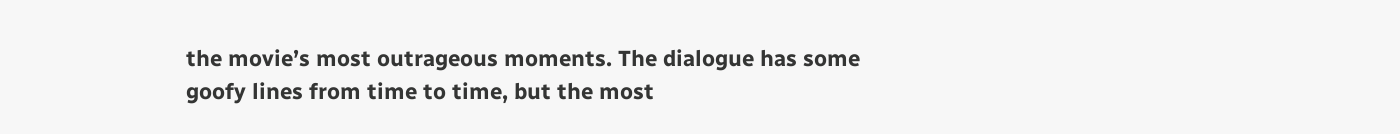the movie’s most outrageous moments. The dialogue has some goofy lines from time to time, but the most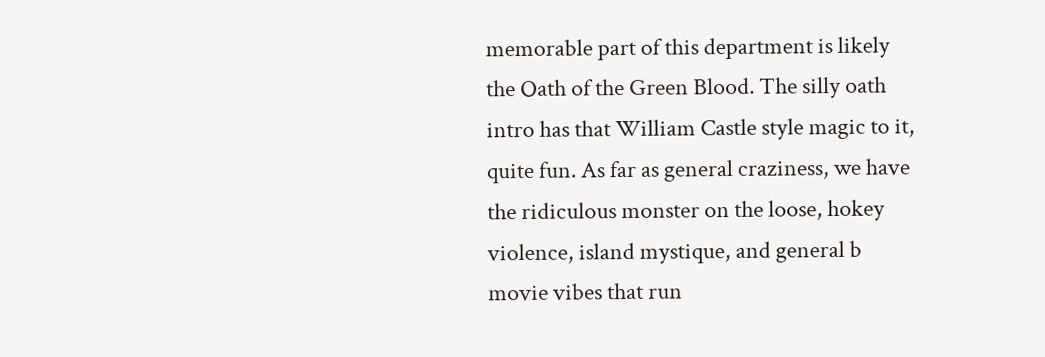memorable part of this department is likely the Oath of the Green Blood. The silly oath intro has that William Castle style magic to it, quite fun. As far as general craziness, we have the ridiculous monster on the loose, hokey violence, island mystique, and general b movie vibes that run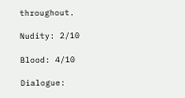throughout.

Nudity: 2/10

Blood: 4/10

Dialogue: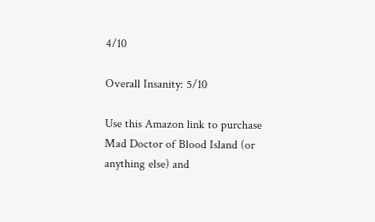4/10

Overall Insanity: 5/10

Use this Amazon link to purchase Mad Doctor of Blood Island (or anything else) and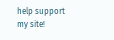help support my site!